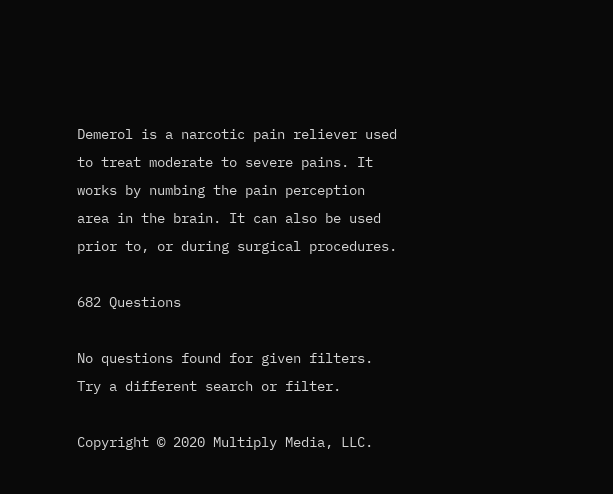Demerol is a narcotic pain reliever used to treat moderate to severe pains. It works by numbing the pain perception area in the brain. It can also be used prior to, or during surgical procedures.

682 Questions

No questions found for given filters. Try a different search or filter.

Copyright © 2020 Multiply Media, LLC.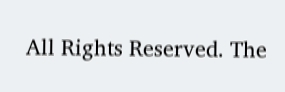All Rights Reserved. The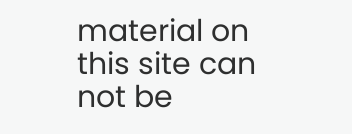material on this site can not be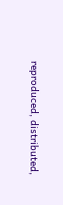reproduced, distributed,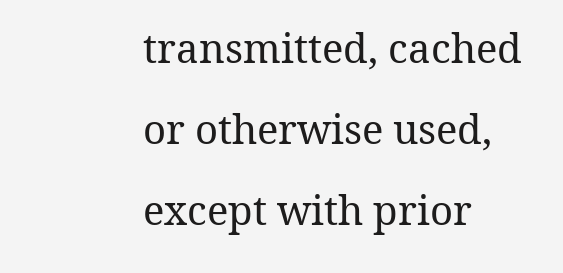transmitted, cached or otherwise used, except with prior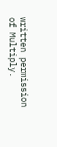written permission of Multiply.